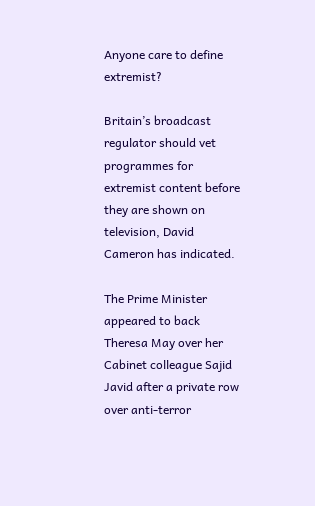Anyone care to define extremist?

Britain’s broadcast regulator should vet programmes for extremist content before they are shown on television, David Cameron has indicated.

The Prime Minister appeared to back Theresa May over her Cabinet colleague Sajid Javid after a private row over anti-terror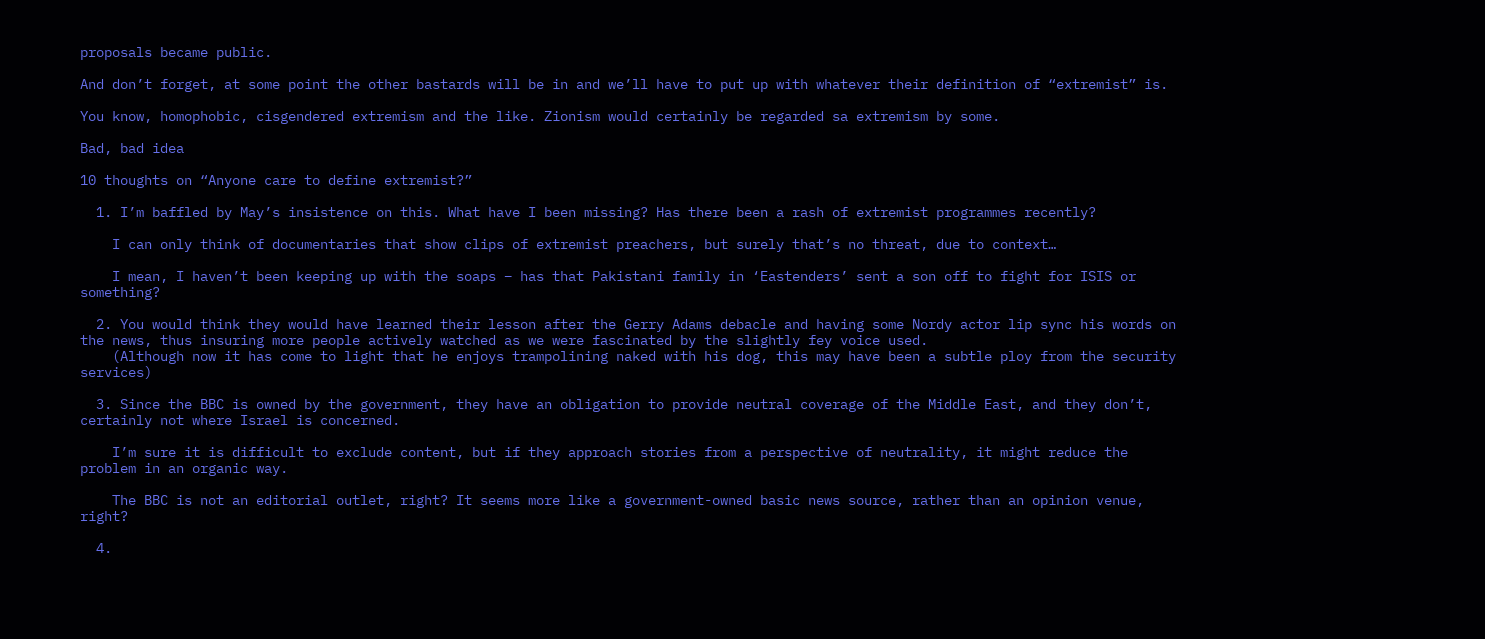proposals became public.

And don’t forget, at some point the other bastards will be in and we’ll have to put up with whatever their definition of “extremist” is.

You know, homophobic, cisgendered extremism and the like. Zionism would certainly be regarded sa extremism by some.

Bad, bad idea

10 thoughts on “Anyone care to define extremist?”

  1. I’m baffled by May’s insistence on this. What have I been missing? Has there been a rash of extremist programmes recently?

    I can only think of documentaries that show clips of extremist preachers, but surely that’s no threat, due to context…

    I mean, I haven’t been keeping up with the soaps – has that Pakistani family in ‘Eastenders’ sent a son off to fight for ISIS or something?

  2. You would think they would have learned their lesson after the Gerry Adams debacle and having some Nordy actor lip sync his words on the news, thus insuring more people actively watched as we were fascinated by the slightly fey voice used.
    (Although now it has come to light that he enjoys trampolining naked with his dog, this may have been a subtle ploy from the security services)

  3. Since the BBC is owned by the government, they have an obligation to provide neutral coverage of the Middle East, and they don’t, certainly not where Israel is concerned.

    I’m sure it is difficult to exclude content, but if they approach stories from a perspective of neutrality, it might reduce the problem in an organic way.

    The BBC is not an editorial outlet, right? It seems more like a government-owned basic news source, rather than an opinion venue, right?

  4.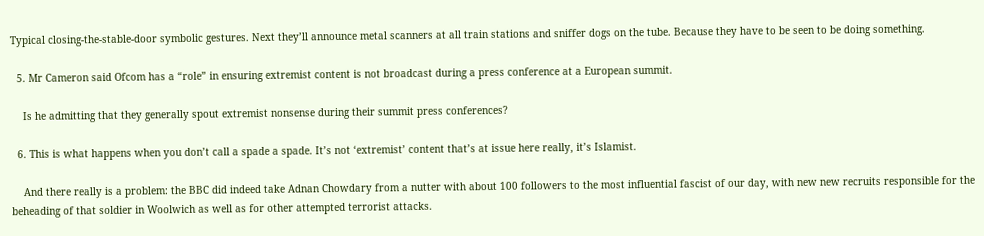Typical closing-the-stable-door symbolic gestures. Next they’ll announce metal scanners at all train stations and sniffer dogs on the tube. Because they have to be seen to be doing something.

  5. Mr Cameron said Ofcom has a “role” in ensuring extremist content is not broadcast during a press conference at a European summit.

    Is he admitting that they generally spout extremist nonsense during their summit press conferences?

  6. This is what happens when you don’t call a spade a spade. It’s not ‘extremist’ content that’s at issue here really, it’s Islamist.

    And there really is a problem: the BBC did indeed take Adnan Chowdary from a nutter with about 100 followers to the most influential fascist of our day, with new new recruits responsible for the beheading of that soldier in Woolwich as well as for other attempted terrorist attacks.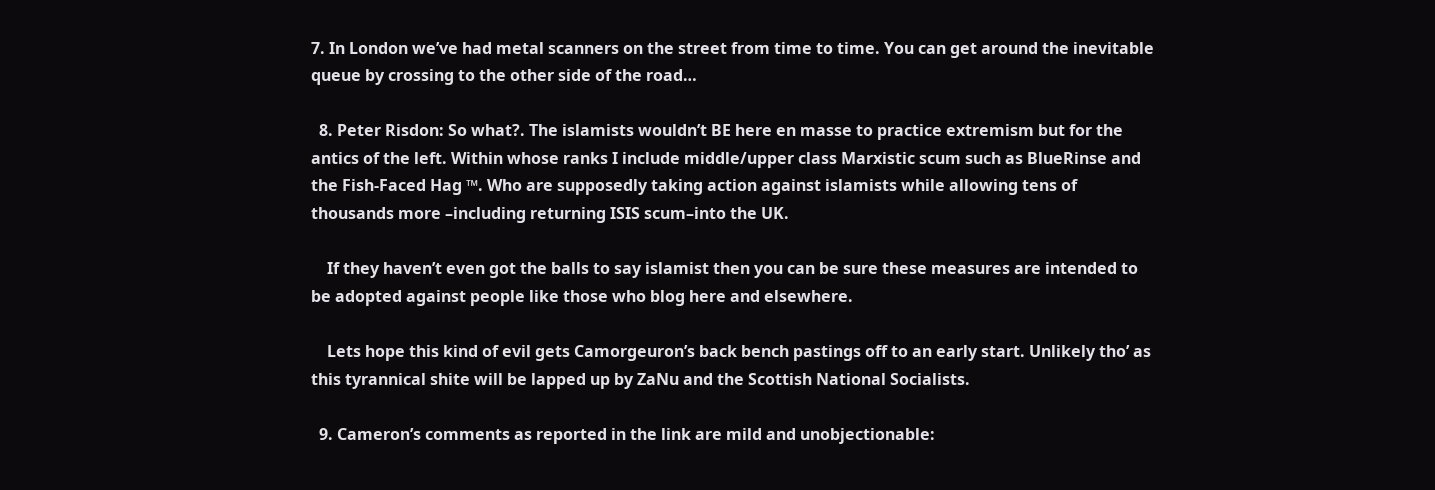7. In London we’ve had metal scanners on the street from time to time. You can get around the inevitable queue by crossing to the other side of the road…

  8. Peter Risdon: So what?. The islamists wouldn’t BE here en masse to practice extremism but for the antics of the left. Within whose ranks I include middle/upper class Marxistic scum such as BlueRinse and the Fish-Faced Hag ™. Who are supposedly taking action against islamists while allowing tens of thousands more –including returning ISIS scum–into the UK.

    If they haven’t even got the balls to say islamist then you can be sure these measures are intended to be adopted against people like those who blog here and elsewhere.

    Lets hope this kind of evil gets Camorgeuron’s back bench pastings off to an early start. Unlikely tho’ as this tyrannical shite will be lapped up by ZaNu and the Scottish National Socialists.

  9. Cameron’s comments as reported in the link are mild and unobjectionable: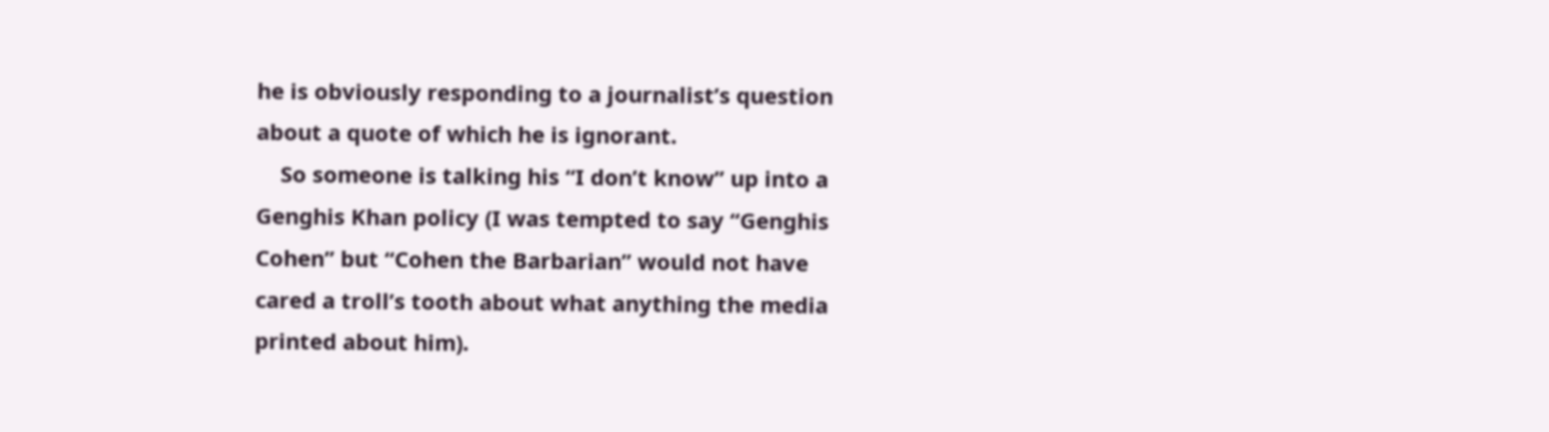he is obviously responding to a journalist’s question about a quote of which he is ignorant.
    So someone is talking his “I don’t know” up into a Genghis Khan policy (I was tempted to say “Genghis Cohen” but “Cohen the Barbarian” would not have cared a troll’s tooth about what anything the media printed about him).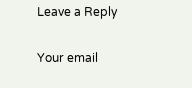Leave a Reply

Your email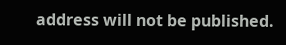address will not be published.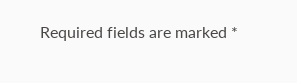Required fields are marked *